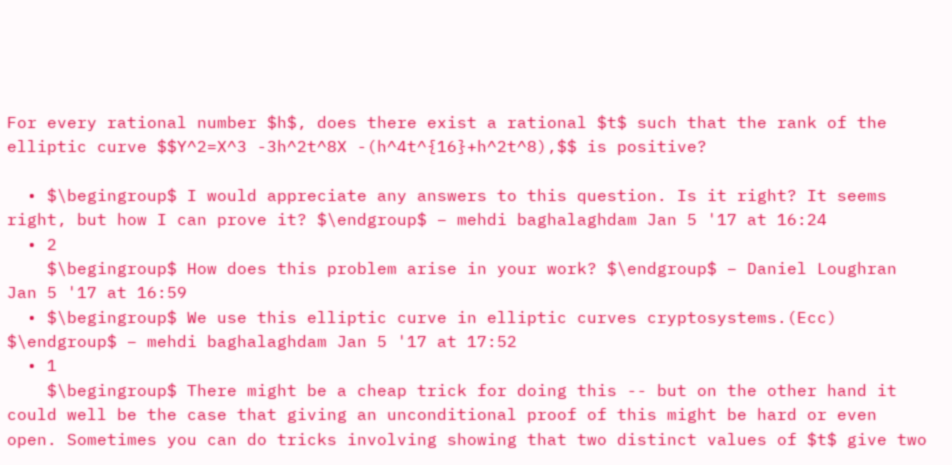For every rational number $h$, does there exist a rational $t$ such that the rank of the elliptic curve $$Y^2=X^3 -3h^2t^8X -(h^4t^{16}+h^2t^8),$$ is positive?

  • $\begingroup$ I would appreciate any answers to this question. Is it right? It seems right, but how I can prove it? $\endgroup$ – mehdi baghalaghdam Jan 5 '17 at 16:24
  • 2
    $\begingroup$ How does this problem arise in your work? $\endgroup$ – Daniel Loughran Jan 5 '17 at 16:59
  • $\begingroup$ We use this elliptic curve in elliptic curves cryptosystems.(Ecc) $\endgroup$ – mehdi baghalaghdam Jan 5 '17 at 17:52
  • 1
    $\begingroup$ There might be a cheap trick for doing this -- but on the other hand it could well be the case that giving an unconditional proof of this might be hard or even open. Sometimes you can do tricks involving showing that two distinct values of $t$ give two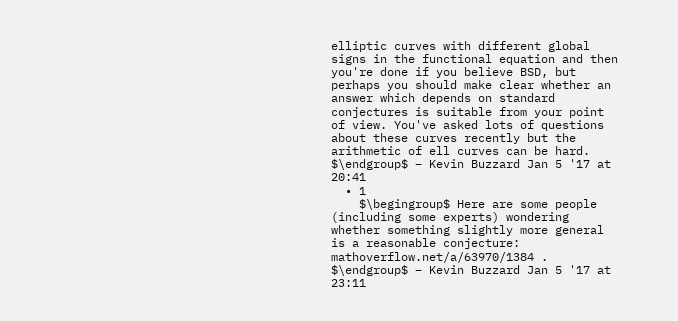elliptic curves with different global signs in the functional equation and then you're done if you believe BSD, but perhaps you should make clear whether an answer which depends on standard conjectures is suitable from your point of view. You've asked lots of questions about these curves recently but the arithmetic of ell curves can be hard. $\endgroup$ – Kevin Buzzard Jan 5 '17 at 20:41
  • 1
    $\begingroup$ Here are some people (including some experts) wondering whether something slightly more general is a reasonable conjecture: mathoverflow.net/a/63970/1384 . $\endgroup$ – Kevin Buzzard Jan 5 '17 at 23:11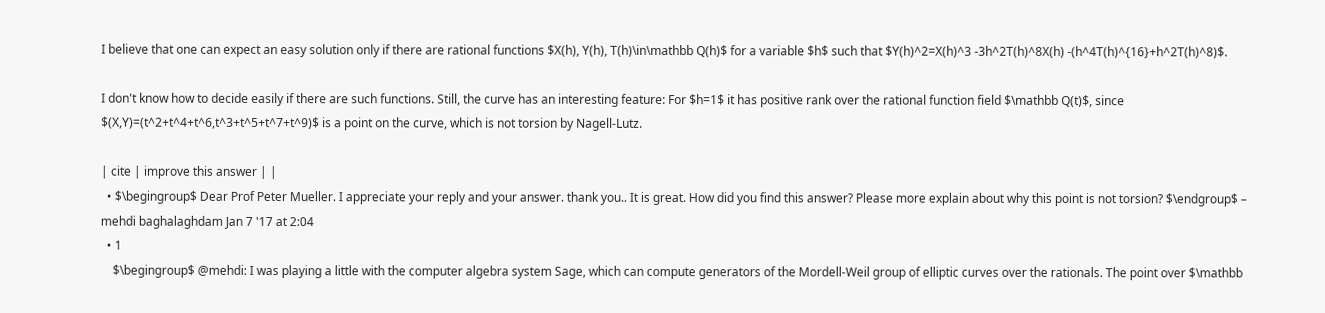I believe that one can expect an easy solution only if there are rational functions $X(h), Y(h), T(h)\in\mathbb Q(h)$ for a variable $h$ such that $Y(h)^2=X(h)^3 -3h^2T(h)^8X(h) -(h^4T(h)^{16}+h^2T(h)^8)$.

I don't know how to decide easily if there are such functions. Still, the curve has an interesting feature: For $h=1$ it has positive rank over the rational function field $\mathbb Q(t)$, since $(X,Y)=(t^2+t^4+t^6,t^3+t^5+t^7+t^9)$ is a point on the curve, which is not torsion by Nagell-Lutz.

| cite | improve this answer | |
  • $\begingroup$ Dear Prof Peter Mueller. I appreciate your reply and your answer. thank you.. It is great. How did you find this answer? Please more explain about why this point is not torsion? $\endgroup$ – mehdi baghalaghdam Jan 7 '17 at 2:04
  • 1
    $\begingroup$ @mehdi: I was playing a little with the computer algebra system Sage, which can compute generators of the Mordell-Weil group of elliptic curves over the rationals. The point over $\mathbb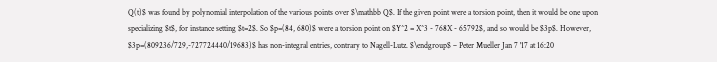Q(t)$ was found by polynomial interpolation of the various points over $\mathbb Q$. If the given point were a torsion point, then it would be one upon specializing $t$, for instance setting $t=2$. So $p=(84, 680)$ were a torsion point on $Y^2 = X^3 - 768X - 65792$, and so would be $3p$. However, $3p=(809236/729,-727724440/19683)$ has non-integral entries, contrary to Nagell-Lutz. $\endgroup$ – Peter Mueller Jan 7 '17 at 16:20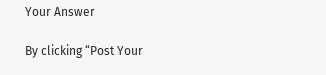Your Answer

By clicking “Post Your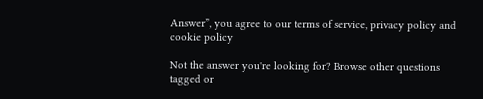Answer”, you agree to our terms of service, privacy policy and cookie policy

Not the answer you're looking for? Browse other questions tagged or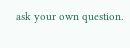ask your own question.